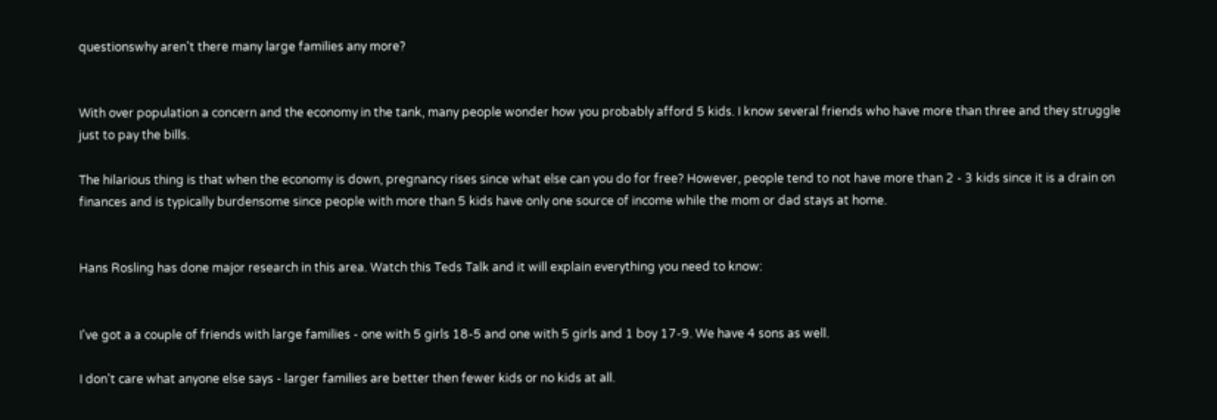questionswhy aren't there many large families any more?


With over population a concern and the economy in the tank, many people wonder how you probably afford 5 kids. I know several friends who have more than three and they struggle just to pay the bills.

The hilarious thing is that when the economy is down, pregnancy rises since what else can you do for free? However, people tend to not have more than 2 - 3 kids since it is a drain on finances and is typically burdensome since people with more than 5 kids have only one source of income while the mom or dad stays at home.


Hans Rosling has done major research in this area. Watch this Teds Talk and it will explain everything you need to know:


I've got a a couple of friends with large families - one with 5 girls 18-5 and one with 5 girls and 1 boy 17-9. We have 4 sons as well.

I don't care what anyone else says - larger families are better then fewer kids or no kids at all.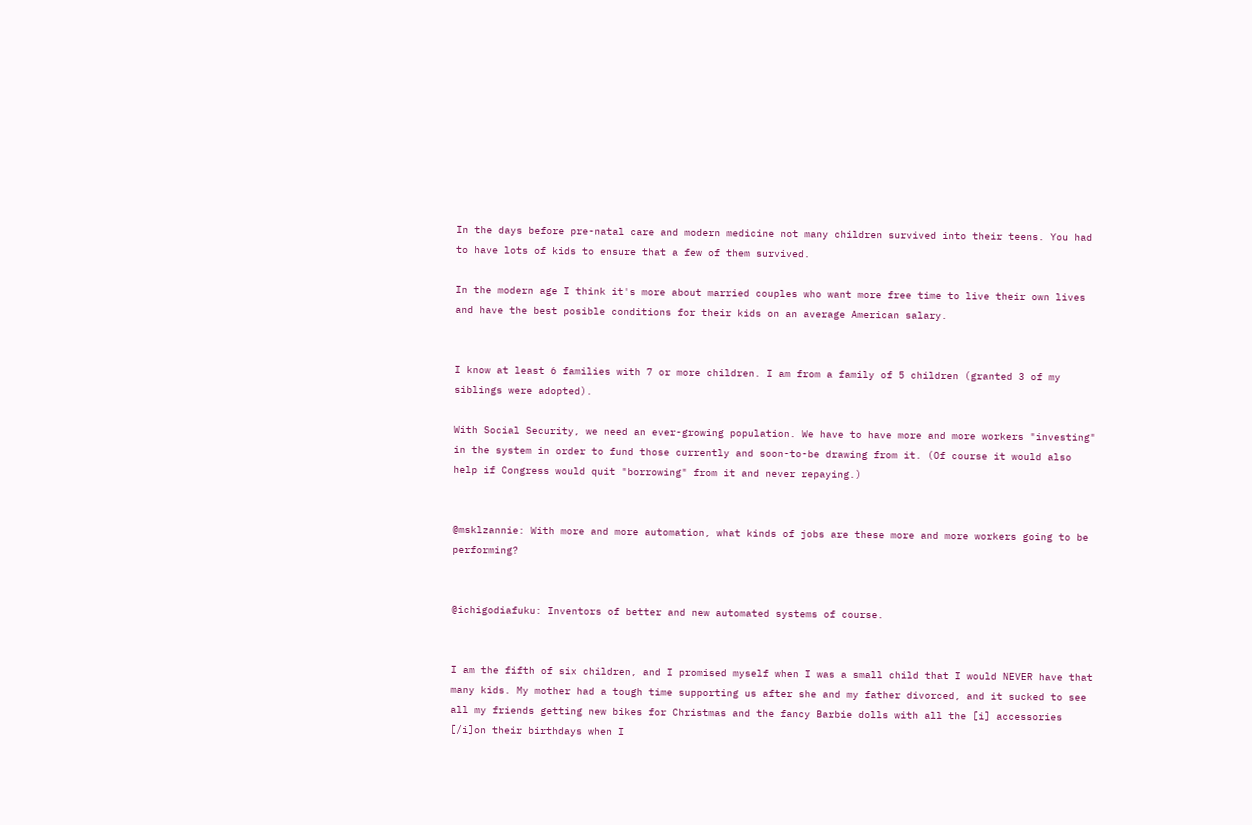In the days before pre-natal care and modern medicine not many children survived into their teens. You had to have lots of kids to ensure that a few of them survived.

In the modern age I think it's more about married couples who want more free time to live their own lives and have the best posible conditions for their kids on an average American salary.


I know at least 6 families with 7 or more children. I am from a family of 5 children (granted 3 of my siblings were adopted).

With Social Security, we need an ever-growing population. We have to have more and more workers "investing" in the system in order to fund those currently and soon-to-be drawing from it. (Of course it would also help if Congress would quit "borrowing" from it and never repaying.)


@msklzannie: With more and more automation, what kinds of jobs are these more and more workers going to be performing?


@ichigodiafuku: Inventors of better and new automated systems of course.


I am the fifth of six children, and I promised myself when I was a small child that I would NEVER have that many kids. My mother had a tough time supporting us after she and my father divorced, and it sucked to see all my friends getting new bikes for Christmas and the fancy Barbie dolls with all the [i] accessories [/i]on their birthdays when I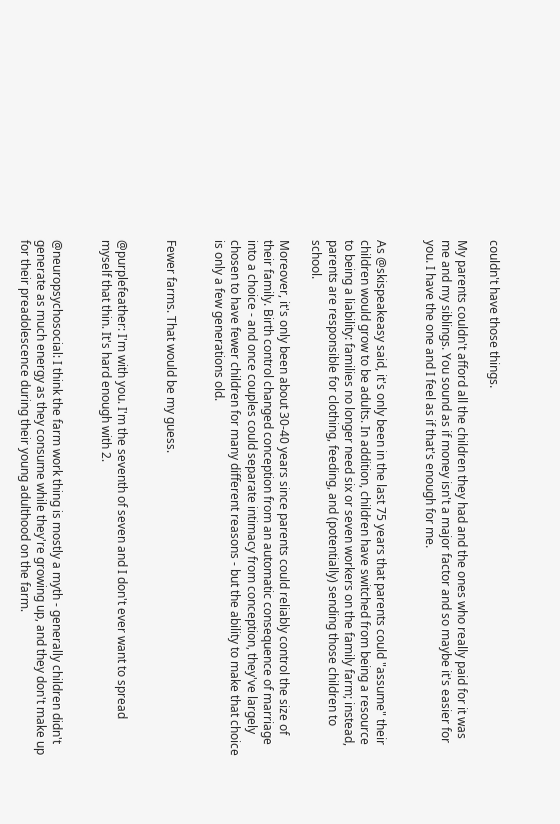couldn't have those things.

My parents couldn't afford all the children they had and the ones who really paid for it was me and my siblings. You sound as if money isn't a major factor and so maybe it's easier for you. I have the one and I feel as if that's enough for me.


As @skispeakeasy said, it's only been in the last 75 years that parents could "assume" their children would grow to be adults. In addition, children have switched from being a resource to being a liability: families no longer need six or seven workers on the family farm; instead, parents are responsible for clothing, feeding, and (potentially) sending those children to school.

Moreover, it's only been about 30-40 years since parents could reliably control the size of their family. Birth control changed conception from an automatic consequence of marriage into a choice - and once couples could separate intimacy from conception, they've largely chosen to have fewer children for many different reasons - but the ability to make that choice is only a few generations old.


Fewer farms. That would be my guess.


@purplefeather: I'm with you. I'm the seventh of seven and I don't ever want to spread myself that thin. It's hard enough with 2.


@neuropsychosocial: I think the farm work thing is mostly a myth - generally children didn't generate as much energy as they consume while they're growing up, and they don't make up for their preadolescence during their young adulthood on the farm.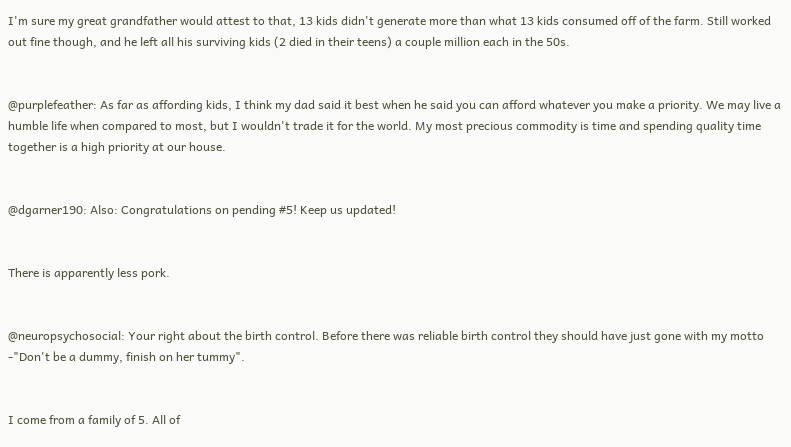I'm sure my great grandfather would attest to that, 13 kids didn't generate more than what 13 kids consumed off of the farm. Still worked out fine though, and he left all his surviving kids (2 died in their teens) a couple million each in the 50s.


@purplefeather: As far as affording kids, I think my dad said it best when he said you can afford whatever you make a priority. We may live a humble life when compared to most, but I wouldn't trade it for the world. My most precious commodity is time and spending quality time together is a high priority at our house.


@dgarner190: Also: Congratulations on pending #5! Keep us updated!


There is apparently less pork.


@neuropsychosocial: Your right about the birth control. Before there was reliable birth control they should have just gone with my motto -"Don't be a dummy, finish on her tummy".


I come from a family of 5. All of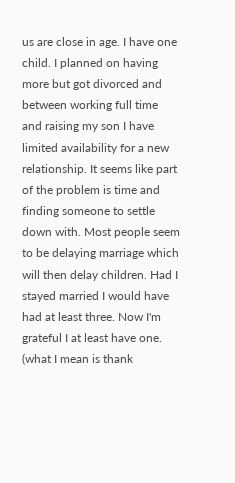us are close in age. I have one child. I planned on having more but got divorced and between working full time and raising my son I have limited availability for a new relationship. It seems like part of the problem is time and finding someone to settle down with. Most people seem to be delaying marriage which will then delay children. Had I stayed married I would have had at least three. Now I'm grateful I at least have one. (what I mean is thank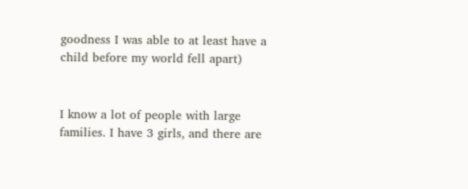goodness I was able to at least have a child before my world fell apart)


I know a lot of people with large families. I have 3 girls, and there are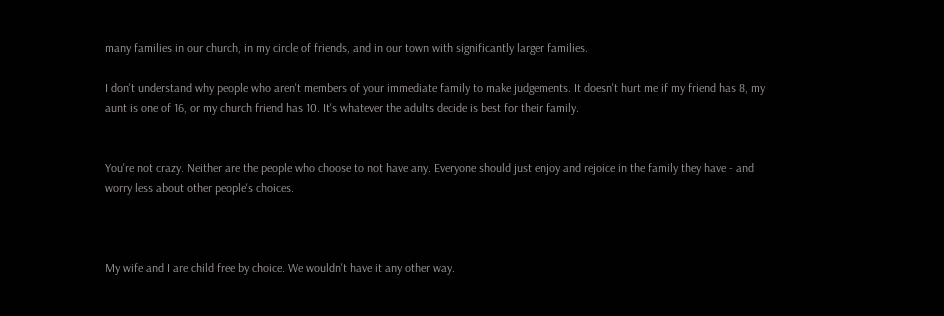many families in our church, in my circle of friends, and in our town with significantly larger families.

I don't understand why people who aren't members of your immediate family to make judgements. It doesn't hurt me if my friend has 8, my aunt is one of 16, or my church friend has 10. It's whatever the adults decide is best for their family.


You're not crazy. Neither are the people who choose to not have any. Everyone should just enjoy and rejoice in the family they have - and worry less about other people's choices.



My wife and I are child free by choice. We wouldn't have it any other way.